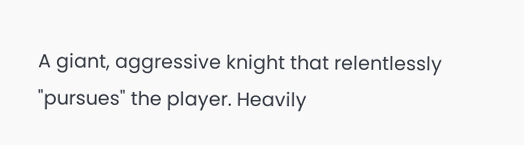A giant, aggressive knight that relentlessly "pursues" the player. Heavily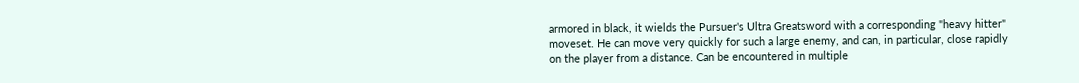armored in black, it wields the Pursuer's Ultra Greatsword with a corresponding "heavy hitter" moveset. He can move very quickly for such a large enemy, and can, in particular, close rapidly on the player from a distance. Can be encountered in multiple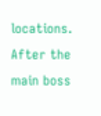locations. After the main boss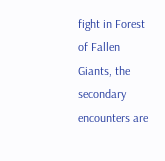fight in Forest of Fallen Giants, the secondary encounters are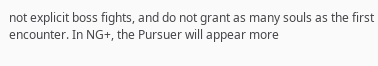not explicit boss fights, and do not grant as many souls as the first encounter. In NG+, the Pursuer will appear more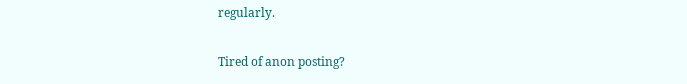regularly.

Tired of anon posting?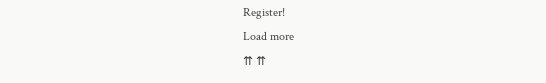Register!
Load more
⇈ ⇈